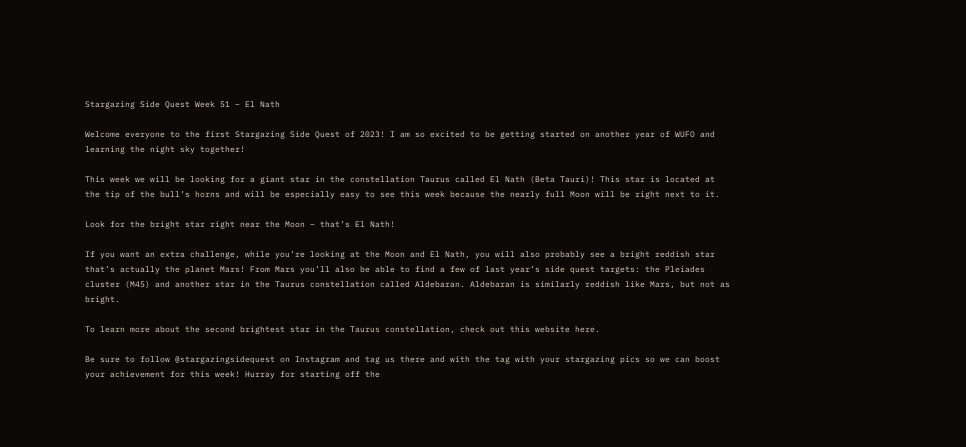Stargazing Side Quest Week 51 – El Nath

Welcome everyone to the first Stargazing Side Quest of 2023! I am so excited to be getting started on another year of WUFO and learning the night sky together!

This week we will be looking for a giant star in the constellation Taurus called El Nath (Beta Tauri)! This star is located at the tip of the bull’s horns and will be especially easy to see this week because the nearly full Moon will be right next to it.

Look for the bright star right near the Moon – that’s El Nath!

If you want an extra challenge, while you’re looking at the Moon and El Nath, you will also probably see a bright reddish star that’s actually the planet Mars! From Mars you’ll also be able to find a few of last year’s side quest targets: the Pleiades cluster (M45) and another star in the Taurus constellation called Aldebaran. Aldebaran is similarly reddish like Mars, but not as bright.

To learn more about the second brightest star in the Taurus constellation, check out this website here.

Be sure to follow @stargazingsidequest on Instagram and tag us there and with the tag with your stargazing pics so we can boost your achievement for this week! Hurray for starting off the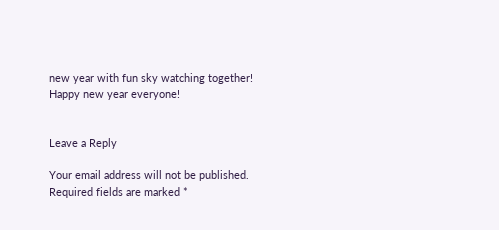new year with fun sky watching together! Happy new year everyone!


Leave a Reply

Your email address will not be published. Required fields are marked *